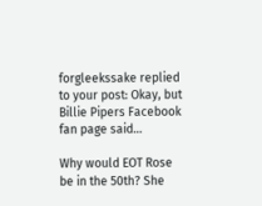forgleekssake replied to your post: Okay, but Billie Pipers Facebook fan page said…

Why would EOT Rose be in the 50th? She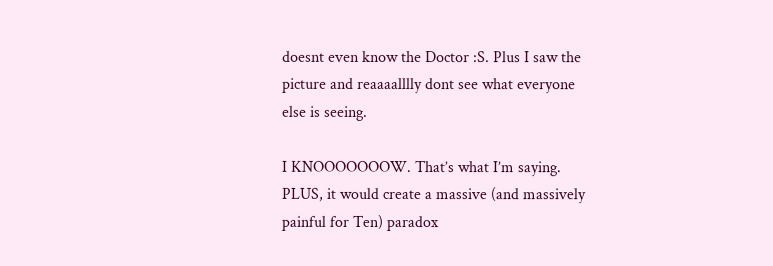doesnt even know the Doctor :S. Plus I saw the picture and reaaaalllly dont see what everyone else is seeing.

I KNOOOOOOOW. That’s what I’m saying. PLUS, it would create a massive (and massively painful for Ten) paradox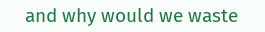and why would we waste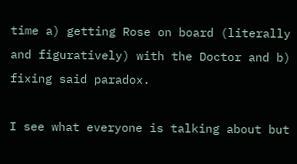time a) getting Rose on board (literally and figuratively) with the Doctor and b) fixing said paradox.

I see what everyone is talking about but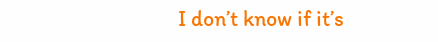I don’t know if it’s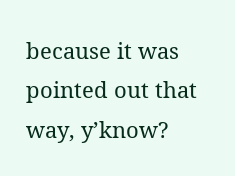because it was pointed out that way, y’know?